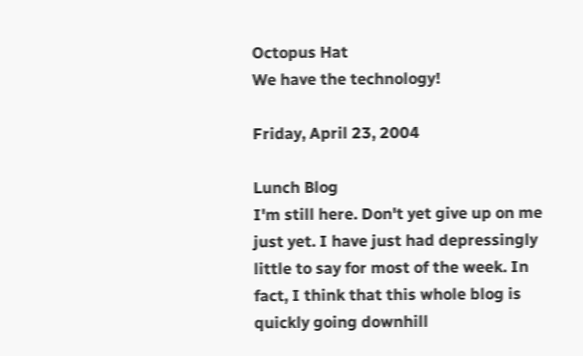Octopus Hat
We have the technology!

Friday, April 23, 2004

Lunch Blog
I'm still here. Don't yet give up on me just yet. I have just had depressingly little to say for most of the week. In fact, I think that this whole blog is quickly going downhill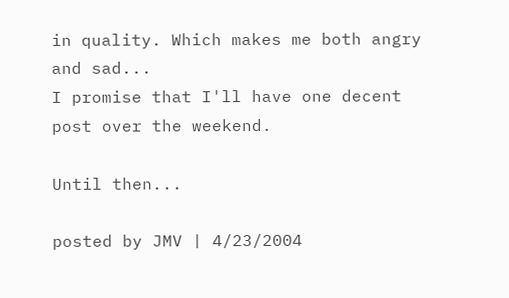in quality. Which makes me both angry and sad...
I promise that I'll have one decent post over the weekend.

Until then...

posted by JMV | 4/23/2004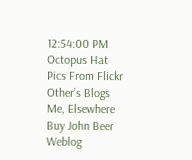12:54:00 PM
Octopus Hat
Pics From Flickr
Other’s Blogs
Me, Elsewhere
Buy John Beer
Weblog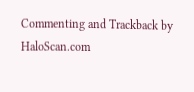Commenting and Trackback by HaloScan.com